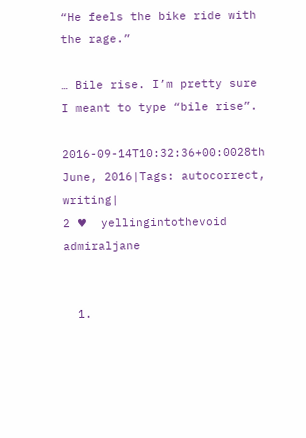“He feels the bike ride with the rage.”

… Bile rise. I’m pretty sure I meant to type “bile rise”.

2016-09-14T10:32:36+00:0028th June, 2016|Tags: autocorrect, writing|
2 ♥  yellingintothevoid  admiraljane


  1.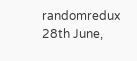randomredux 28th June,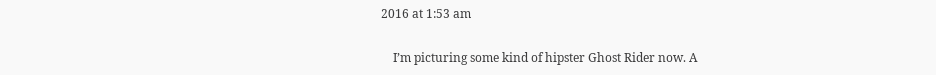2016 at 1:53 am

    I’m picturing some kind of hipster Ghost Rider now. A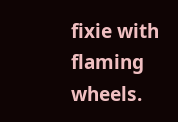fixie with flaming wheels.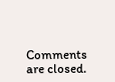Comments are closed.